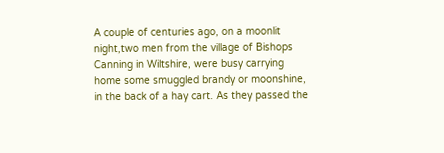A couple of centuries ago, on a moonlit night,two men from the village of Bishops Canning in Wiltshire, were busy carrying home some smuggled brandy or moonshine, in the back of a hay cart. As they passed the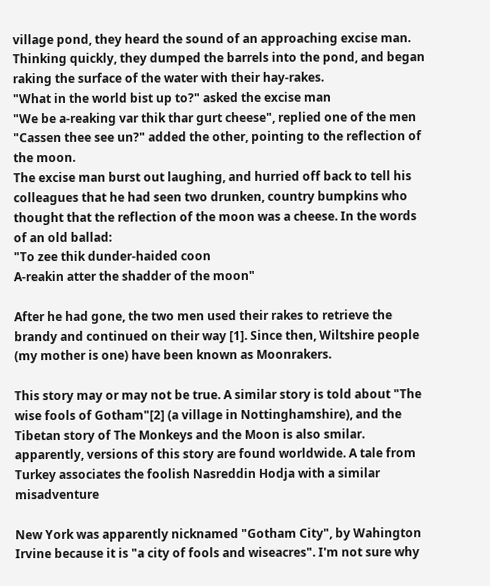village pond, they heard the sound of an approaching excise man. Thinking quickly, they dumped the barrels into the pond, and began raking the surface of the water with their hay-rakes.
"What in the world bist up to?" asked the excise man
"We be a-reaking var thik thar gurt cheese", replied one of the men
"Cassen thee see un?" added the other, pointing to the reflection of the moon.
The excise man burst out laughing, and hurried off back to tell his colleagues that he had seen two drunken, country bumpkins who thought that the reflection of the moon was a cheese. In the words of an old ballad:
"To zee thik dunder-haided coon
A-reakin atter the shadder of the moon"

After he had gone, the two men used their rakes to retrieve the brandy and continued on their way [1]. Since then, Wiltshire people (my mother is one) have been known as Moonrakers.

This story may or may not be true. A similar story is told about "The wise fools of Gotham"[2] (a village in Nottinghamshire), and the Tibetan story of The Monkeys and the Moon is also smilar. apparently, versions of this story are found worldwide. A tale from Turkey associates the foolish Nasreddin Hodja with a similar misadventure

New York was apparently nicknamed "Gotham City", by Wahington Irvine because it is "a city of fools and wiseacres". I'm not sure why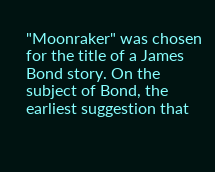"Moonraker" was chosen for the title of a James Bond story. On the subject of Bond, the earliest suggestion that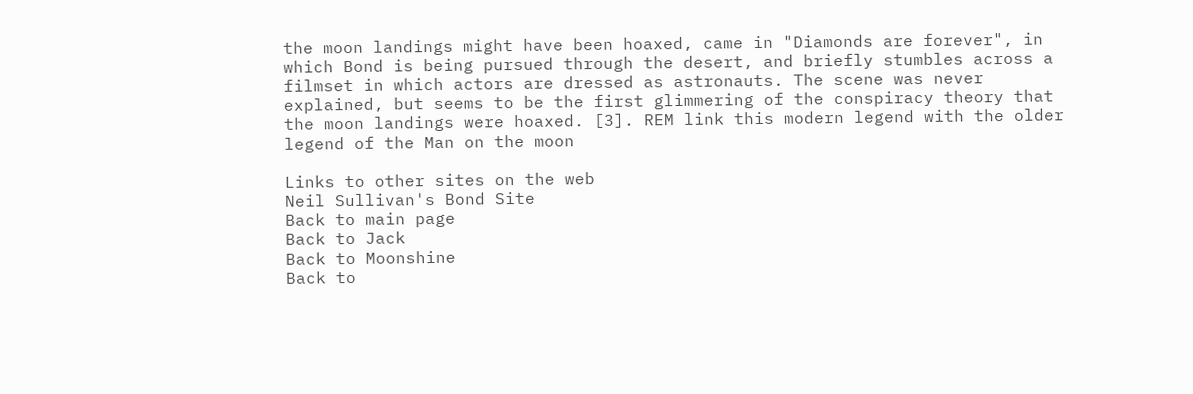the moon landings might have been hoaxed, came in "Diamonds are forever", in which Bond is being pursued through the desert, and briefly stumbles across a filmset in which actors are dressed as astronauts. The scene was never explained, but seems to be the first glimmering of the conspiracy theory that the moon landings were hoaxed. [3]. REM link this modern legend with the older legend of the Man on the moon

Links to other sites on the web
Neil Sullivan's Bond Site
Back to main page
Back to Jack
Back to Moonshine
Back to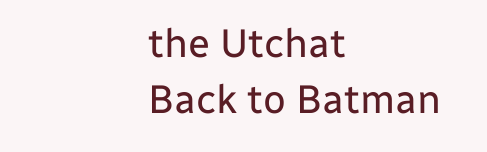the Utchat
Back to Batman